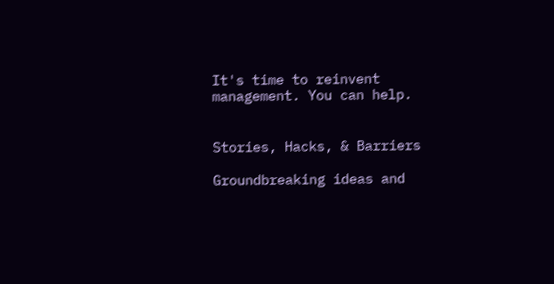It's time to reinvent management. You can help.


Stories, Hacks, & Barriers

Groundbreaking ideas and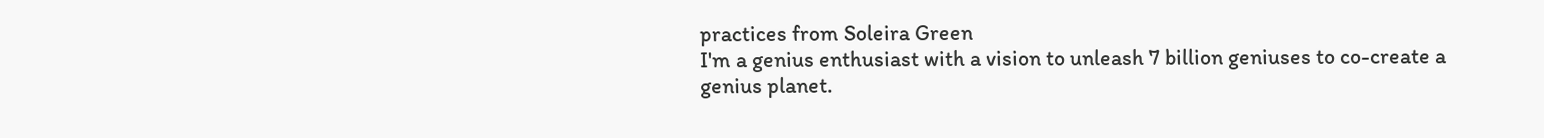practices from Soleira Green
I'm a genius enthusiast with a vision to unleash 7 billion geniuses to co-create a genius planet.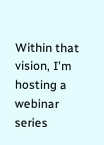Within that vision, I'm hosting a webinar series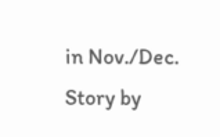in Nov./Dec.
Story by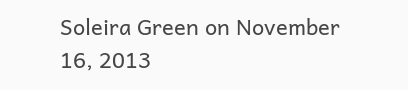Soleira Green on November 16, 2013